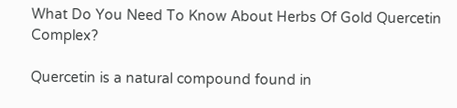What Do You Need To Know About Herbs Of Gold Quercetin Complex?

Quercetin is a natural compound found in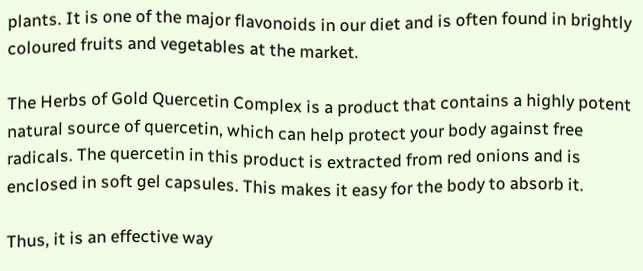plants. It is one of the major flavonoids in our diet and is often found in brightly coloured fruits and vegetables at the market.

The Herbs of Gold Quercetin Complex is a product that contains a highly potent natural source of quercetin, which can help protect your body against free radicals. The quercetin in this product is extracted from red onions and is enclosed in soft gel capsules. This makes it easy for the body to absorb it.

Thus, it is an effective way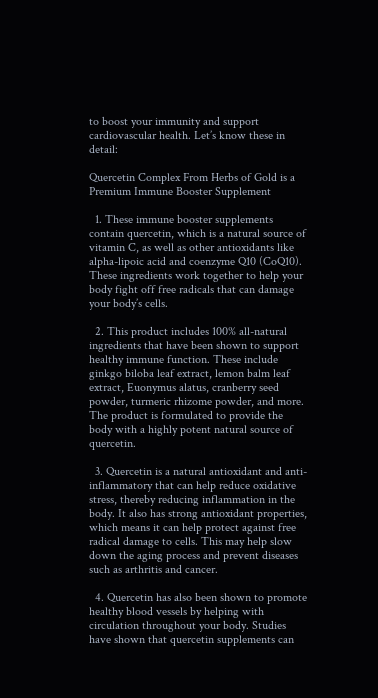to boost your immunity and support cardiovascular health. Let’s know these in detail:

Quercetin Complex From Herbs of Gold is a Premium Immune Booster Supplement

  1. These immune booster supplements contain quercetin, which is a natural source of vitamin C, as well as other antioxidants like alpha-lipoic acid and coenzyme Q10 (CoQ10). These ingredients work together to help your body fight off free radicals that can damage your body’s cells.

  2. This product includes 100% all-natural ingredients that have been shown to support healthy immune function. These include ginkgo biloba leaf extract, lemon balm leaf extract, Euonymus alatus, cranberry seed powder, turmeric rhizome powder, and more. The product is formulated to provide the body with a highly potent natural source of quercetin.

  3. Quercetin is a natural antioxidant and anti-inflammatory that can help reduce oxidative stress, thereby reducing inflammation in the body. It also has strong antioxidant properties, which means it can help protect against free radical damage to cells. This may help slow down the aging process and prevent diseases such as arthritis and cancer.

  4. Quercetin has also been shown to promote healthy blood vessels by helping with circulation throughout your body. Studies have shown that quercetin supplements can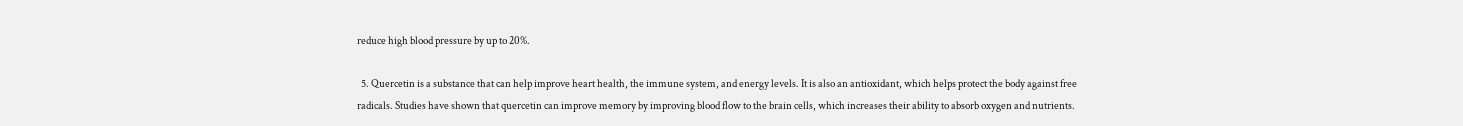reduce high blood pressure by up to 20%.

  5. Quercetin is a substance that can help improve heart health, the immune system, and energy levels. It is also an antioxidant, which helps protect the body against free radicals. Studies have shown that quercetin can improve memory by improving blood flow to the brain cells, which increases their ability to absorb oxygen and nutrients.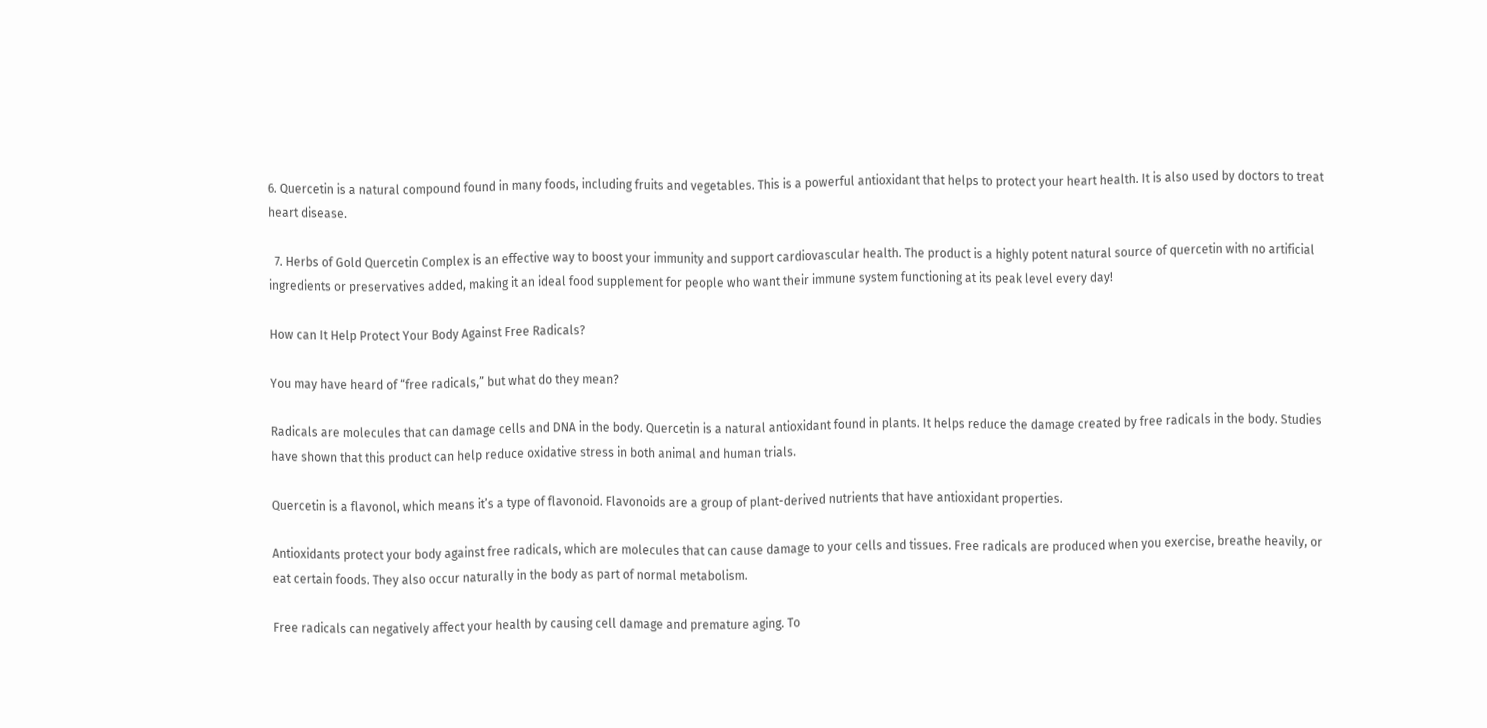6. Quercetin is a natural compound found in many foods, including fruits and vegetables. This is a powerful antioxidant that helps to protect your heart health. It is also used by doctors to treat heart disease.

  7. Herbs of Gold Quercetin Complex is an effective way to boost your immunity and support cardiovascular health. The product is a highly potent natural source of quercetin with no artificial ingredients or preservatives added, making it an ideal food supplement for people who want their immune system functioning at its peak level every day!

How can It Help Protect Your Body Against Free Radicals?

You may have heard of “free radicals,” but what do they mean?

Radicals are molecules that can damage cells and DNA in the body. Quercetin is a natural antioxidant found in plants. It helps reduce the damage created by free radicals in the body. Studies have shown that this product can help reduce oxidative stress in both animal and human trials.

Quercetin is a flavonol, which means it’s a type of flavonoid. Flavonoids are a group of plant-derived nutrients that have antioxidant properties.

Antioxidants protect your body against free radicals, which are molecules that can cause damage to your cells and tissues. Free radicals are produced when you exercise, breathe heavily, or eat certain foods. They also occur naturally in the body as part of normal metabolism.

Free radicals can negatively affect your health by causing cell damage and premature aging. To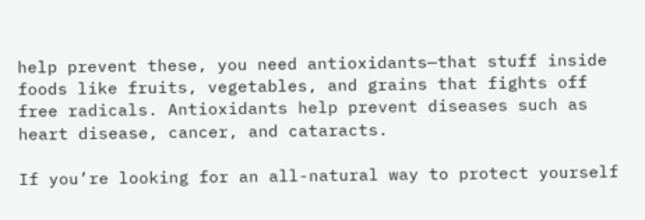help prevent these, you need antioxidants—that stuff inside foods like fruits, vegetables, and grains that fights off free radicals. Antioxidants help prevent diseases such as heart disease, cancer, and cataracts.

If you’re looking for an all-natural way to protect yourself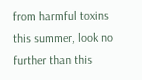from harmful toxins this summer, look no further than this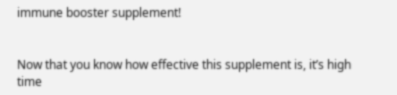immune booster supplement!


Now that you know how effective this supplement is, it’s high time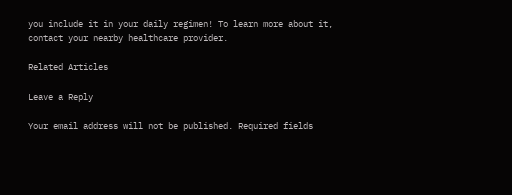you include it in your daily regimen! To learn more about it, contact your nearby healthcare provider.

Related Articles

Leave a Reply

Your email address will not be published. Required fields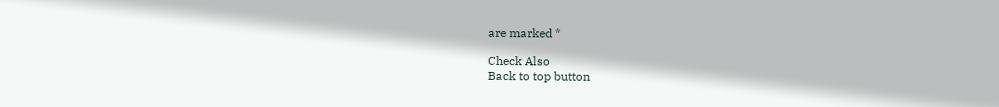are marked *

Check Also
Back to top button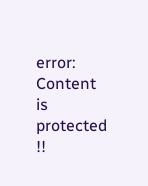error: Content is protected !!